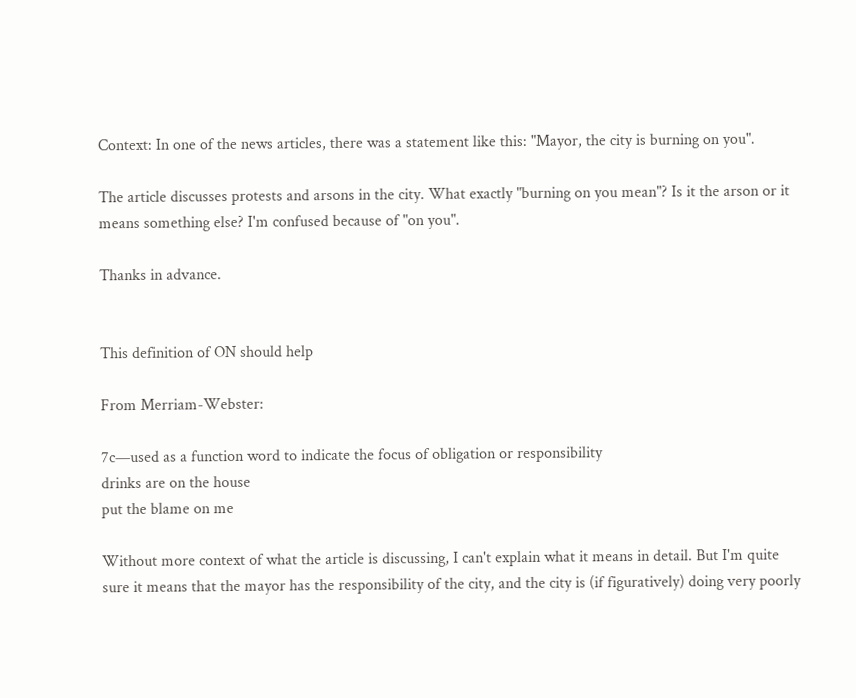Context: In one of the news articles, there was a statement like this: "Mayor, the city is burning on you".

The article discusses protests and arsons in the city. What exactly "burning on you mean"? Is it the arson or it means something else? I'm confused because of "on you".

Thanks in advance.


This definition of ON should help

From Merriam-Webster:

7c—used as a function word to indicate the focus of obligation or responsibility
drinks are on the house
put the blame on me

Without more context of what the article is discussing, I can't explain what it means in detail. But I'm quite sure it means that the mayor has the responsibility of the city, and the city is (if figuratively) doing very poorly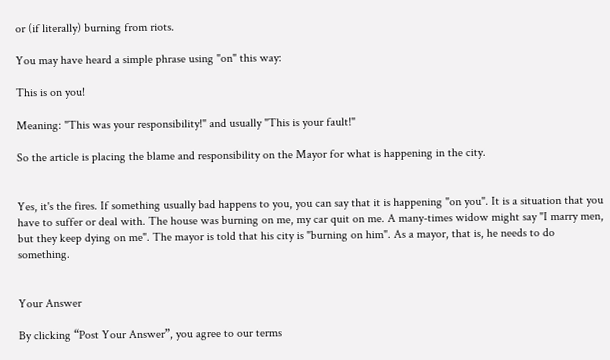or (if literally) burning from riots.

You may have heard a simple phrase using "on" this way:

This is on you!

Meaning: "This was your responsibility!" and usually "This is your fault!"

So the article is placing the blame and responsibility on the Mayor for what is happening in the city.


Yes, it's the fires. If something usually bad happens to you, you can say that it is happening "on you". It is a situation that you have to suffer or deal with. The house was burning on me, my car quit on me. A many-times widow might say "I marry men, but they keep dying on me". The mayor is told that his city is "burning on him". As a mayor, that is, he needs to do something.


Your Answer

By clicking “Post Your Answer”, you agree to our terms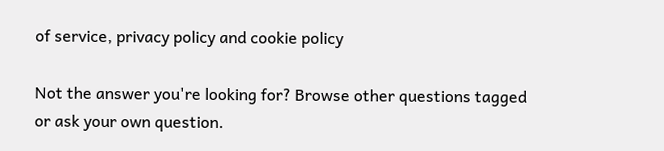of service, privacy policy and cookie policy

Not the answer you're looking for? Browse other questions tagged or ask your own question.